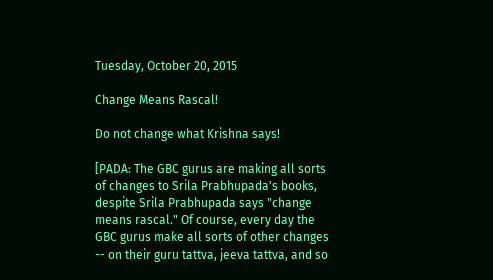Tuesday, October 20, 2015

Change Means Rascal!

Do not change what Krishna says!

[PADA: The GBC gurus are making all sorts of changes to Srila Prabhupada's books, despite Srila Prabhupada says "change means rascal." Of course, every day the GBC gurus make all sorts of other changes -- on their guru tattva, jeeva tattva, and so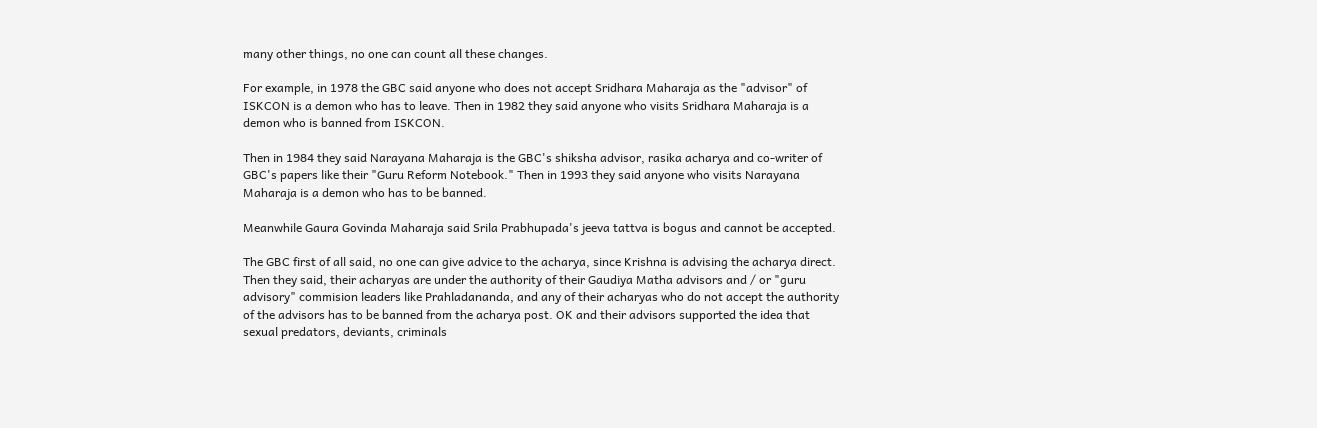many other things, no one can count all these changes.

For example, in 1978 the GBC said anyone who does not accept Sridhara Maharaja as the "advisor" of ISKCON is a demon who has to leave. Then in 1982 they said anyone who visits Sridhara Maharaja is a demon who is banned from ISKCON.

Then in 1984 they said Narayana Maharaja is the GBC's shiksha advisor, rasika acharya and co-writer of GBC's papers like their "Guru Reform Notebook." Then in 1993 they said anyone who visits Narayana Maharaja is a demon who has to be banned.

Meanwhile Gaura Govinda Maharaja said Srila Prabhupada's jeeva tattva is bogus and cannot be accepted.

The GBC first of all said, no one can give advice to the acharya, since Krishna is advising the acharya direct. Then they said, their acharyas are under the authority of their Gaudiya Matha advisors and / or "guru advisory" commision leaders like Prahladananda, and any of their acharyas who do not accept the authority of the advisors has to be banned from the acharya post. OK and their advisors supported the idea that sexual predators, deviants, criminals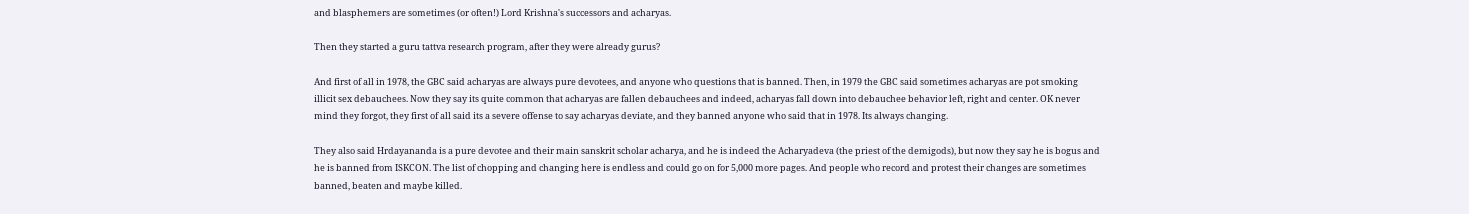and blasphemers are sometimes (or often!) Lord Krishna's successors and acharyas.

Then they started a guru tattva research program, after they were already gurus?

And first of all in 1978, the GBC said acharyas are always pure devotees, and anyone who questions that is banned. Then, in 1979 the GBC said sometimes acharyas are pot smoking illicit sex debauchees. Now they say its quite common that acharyas are fallen debauchees and indeed, acharyas fall down into debauchee behavior left, right and center. OK never mind they forgot, they first of all said its a severe offense to say acharyas deviate, and they banned anyone who said that in 1978. Its always changing.

They also said Hrdayananda is a pure devotee and their main sanskrit scholar acharya, and he is indeed the Acharyadeva (the priest of the demigods), but now they say he is bogus and he is banned from ISKCON. The list of chopping and changing here is endless and could go on for 5,000 more pages. And people who record and protest their changes are sometimes banned, beaten and maybe killed.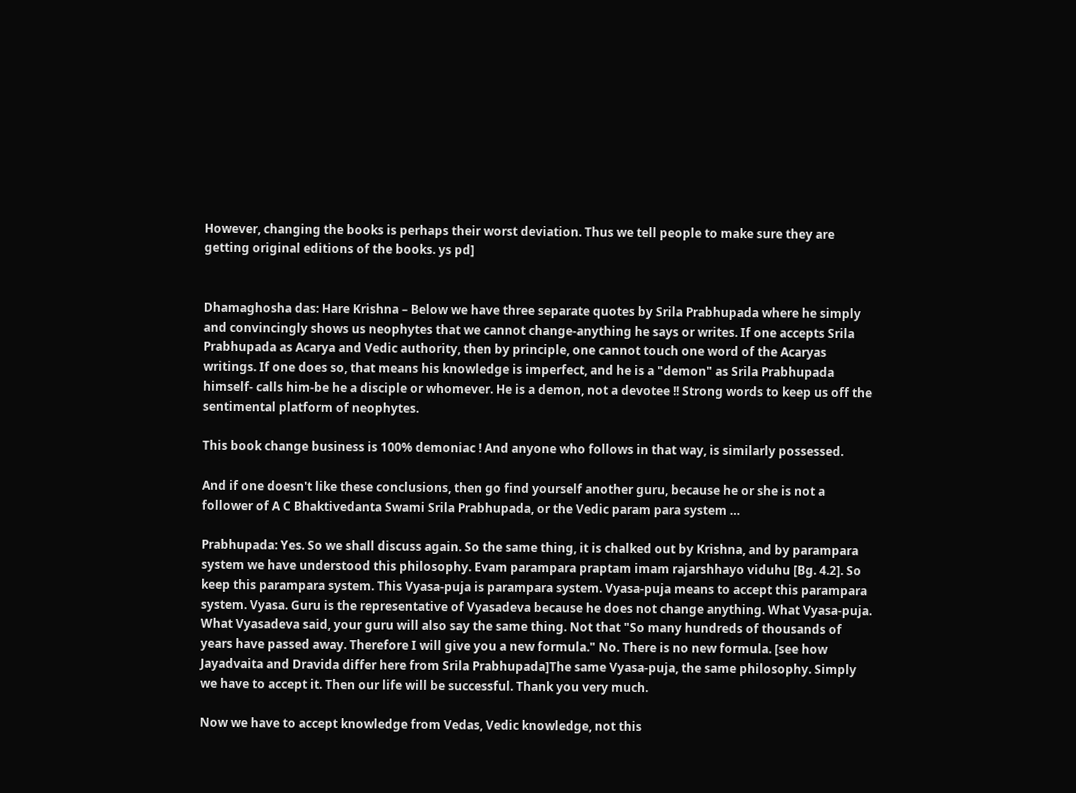However, changing the books is perhaps their worst deviation. Thus we tell people to make sure they are getting original editions of the books. ys pd]


Dhamaghosha das: Hare Krishna – Below we have three separate quotes by Srila Prabhupada where he simply and convincingly shows us neophytes that we cannot change-anything he says or writes. If one accepts Srila Prabhupada as Acarya and Vedic authority, then by principle, one cannot touch one word of the Acaryas writings. If one does so, that means his knowledge is imperfect, and he is a "demon" as Srila Prabhupada himself- calls him-be he a disciple or whomever. He is a demon, not a devotee !! Strong words to keep us off the sentimental platform of neophytes.

This book change business is 100% demoniac ! And anyone who follows in that way, is similarly possessed.

And if one doesn't like these conclusions, then go find yourself another guru, because he or she is not a follower of A C Bhaktivedanta Swami Srila Prabhupada, or the Vedic param para system …

Prabhupada: Yes. So we shall discuss again. So the same thing, it is chalked out by Krishna, and by parampara system we have understood this philosophy. Evam parampara praptam imam rajarshhayo viduhu [Bg. 4.2]. So keep this parampara system. This Vyasa-puja is parampara system. Vyasa-puja means to accept this parampara system. Vyasa. Guru is the representative of Vyasadeva because he does not change anything. What Vyasa-puja. What Vyasadeva said, your guru will also say the same thing. Not that "So many hundreds of thousands of years have passed away. Therefore I will give you a new formula." No. There is no new formula. [see how Jayadvaita and Dravida differ here from Srila Prabhupada]The same Vyasa-puja, the same philosophy. Simply we have to accept it. Then our life will be successful. Thank you very much.

Now we have to accept knowledge from Vedas, Vedic knowledge, not this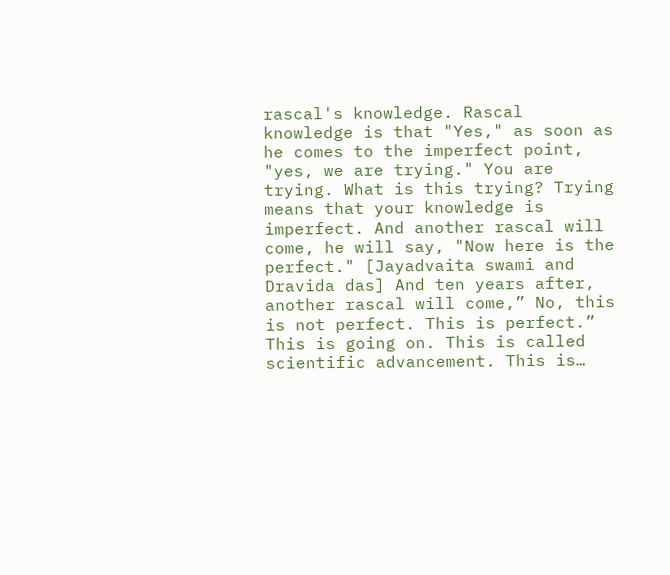rascal's knowledge. Rascal knowledge is that "Yes," as soon as he comes to the imperfect point, "yes, we are trying." You are trying. What is this trying? Trying means that your knowledge is imperfect. And another rascal will come, he will say, "Now here is the perfect." [Jayadvaita swami and Dravida das] And ten years after, another rascal will come,” No, this is not perfect. This is perfect.” This is going on. This is called scientific advancement. This is…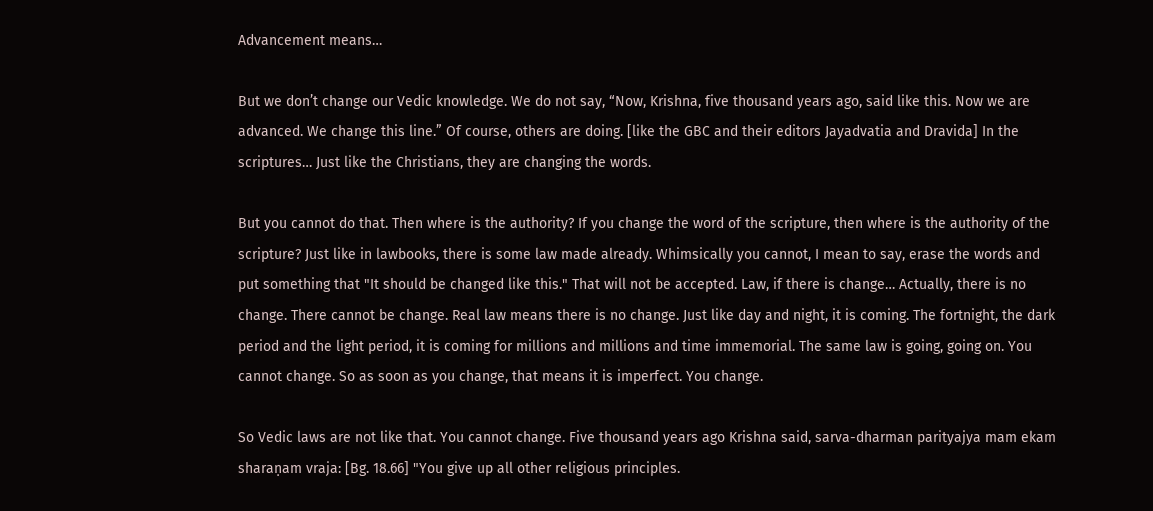Advancement means…

But we don’t change our Vedic knowledge. We do not say, “Now, Krishna, five thousand years ago, said like this. Now we are advanced. We change this line.” Of course, others are doing. [like the GBC and their editors Jayadvatia and Dravida] In the scriptures… Just like the Christians, they are changing the words.

But you cannot do that. Then where is the authority? If you change the word of the scripture, then where is the authority of the scripture? Just like in lawbooks, there is some law made already. Whimsically you cannot, I mean to say, erase the words and put something that "It should be changed like this." That will not be accepted. Law, if there is change… Actually, there is no change. There cannot be change. Real law means there is no change. Just like day and night, it is coming. The fortnight, the dark period and the light period, it is coming for millions and millions and time immemorial. The same law is going, going on. You cannot change. So as soon as you change, that means it is imperfect. You change.

So Vedic laws are not like that. You cannot change. Five thousand years ago Krishna said, sarva-dharman parityajya mam ekam sharaṇam vraja: [Bg. 18.66] "You give up all other religious principles.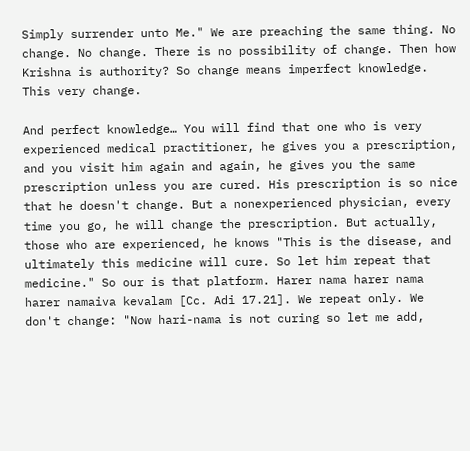Simply surrender unto Me." We are preaching the same thing. No change. No change. There is no possibility of change. Then how Krishna is authority? So change means imperfect knowledge. This very change.

And perfect knowledge… You will find that one who is very experienced medical practitioner, he gives you a prescription, and you visit him again and again, he gives you the same prescription unless you are cured. His prescription is so nice that he doesn't change. But a nonexperienced physician, every time you go, he will change the prescription. But actually, those who are experienced, he knows "This is the disease, and ultimately this medicine will cure. So let him repeat that medicine." So our is that platform. Harer nama harer nama harer namaiva kevalam [Cc. Adi 17.21]. We repeat only. We don't change: "Now hari-nama is not curing so let me add,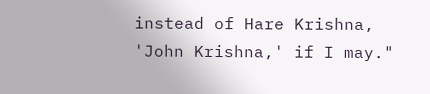instead of Hare Krishna, 'John Krishna,' if I may."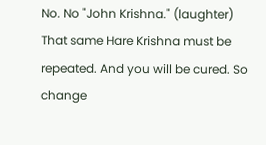No. No "John Krishna." (laughter) That same Hare Krishna must be repeated. And you will be cured. So change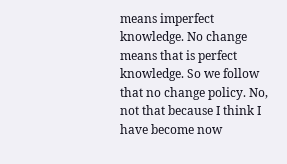means imperfect knowledge. No change means that is perfect knowledge. So we follow that no change policy. No, not that because I think I have become now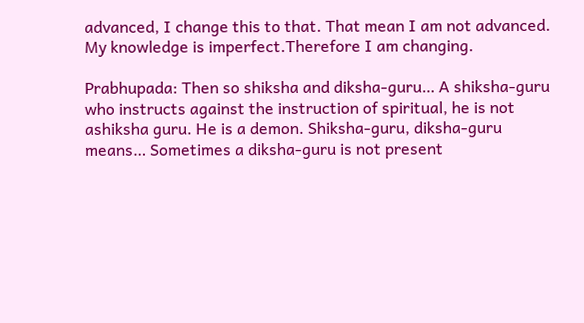advanced, I change this to that. That mean I am not advanced. My knowledge is imperfect.Therefore I am changing.

Prabhupada: Then so shiksha and diksha-guru… A shiksha-guru who instructs against the instruction of spiritual, he is not ashiksha guru. He is a demon. Shiksha-guru, diksha-guru means… Sometimes a diksha-guru is not present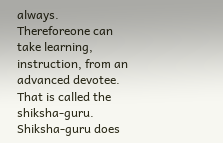always. Thereforeone can take learning, instruction, from an advanced devotee. That is called the shiksha-guru. Shiksha-guru does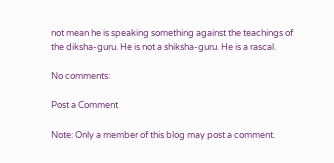not mean he is speaking something against the teachings of the diksha-guru. He is not a shiksha-guru. He is a rascal.

No comments:

Post a Comment

Note: Only a member of this blog may post a comment.